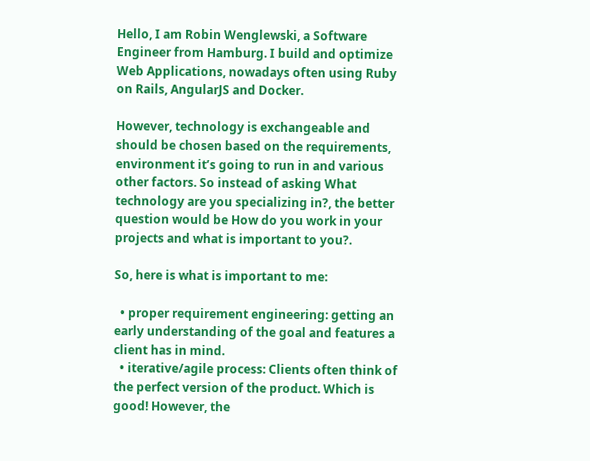Hello, I am Robin Wenglewski, a Software Engineer from Hamburg. I build and optimize Web Applications, nowadays often using Ruby on Rails, AngularJS and Docker.

However, technology is exchangeable and should be chosen based on the requirements, environment it’s going to run in and various other factors. So instead of asking What technology are you specializing in?, the better question would be How do you work in your projects and what is important to you?.

So, here is what is important to me:

  • proper requirement engineering: getting an early understanding of the goal and features a client has in mind.
  • iterative/agile process: Clients often think of the perfect version of the product. Which is good! However, the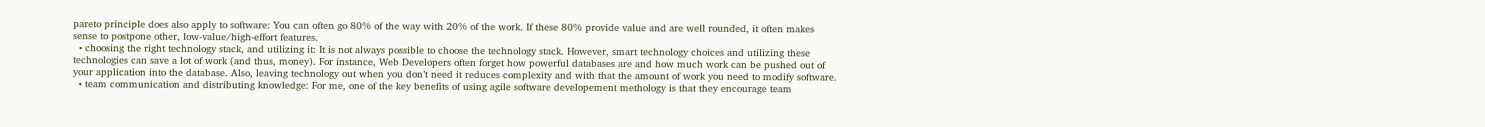pareto principle does also apply to software: You can often go 80% of the way with 20% of the work. If these 80% provide value and are well rounded, it often makes sense to postpone other, low-value/high-effort features.
  • choosing the right technology stack, and utilizing it: It is not always possible to choose the technology stack. However, smart technology choices and utilizing these technologies can save a lot of work (and thus, money). For instance, Web Developers often forget how powerful databases are and how much work can be pushed out of your application into the database. Also, leaving technology out when you don’t need it reduces complexity and with that the amount of work you need to modify software.
  • team communication and distributing knowledge: For me, one of the key benefits of using agile software developement methology is that they encourage team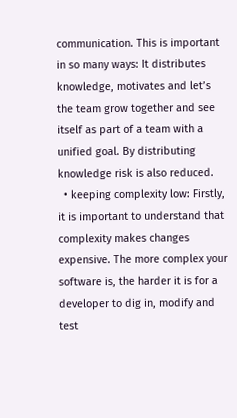communication. This is important in so many ways: It distributes knowledge, motivates and let’s the team grow together and see itself as part of a team with a unified goal. By distributing knowledge risk is also reduced.
  • keeping complexity low: Firstly, it is important to understand that complexity makes changes expensive. The more complex your software is, the harder it is for a developer to dig in, modify and test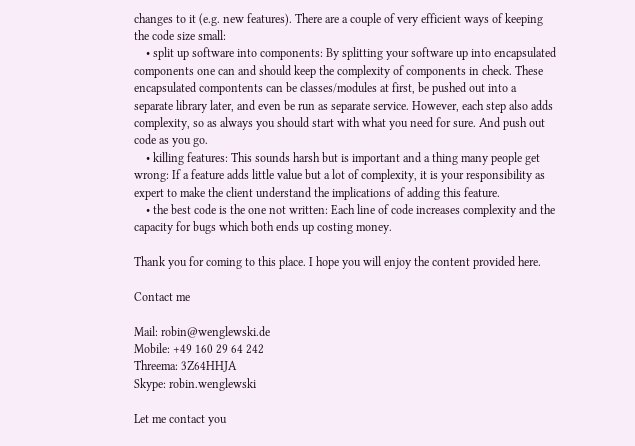changes to it (e.g. new features). There are a couple of very efficient ways of keeping the code size small:
    • split up software into components: By splitting your software up into encapsulated components one can and should keep the complexity of components in check. These encapsulated compontents can be classes/modules at first, be pushed out into a separate library later, and even be run as separate service. However, each step also adds complexity, so as always you should start with what you need for sure. And push out code as you go.
    • killing features: This sounds harsh but is important and a thing many people get wrong: If a feature adds little value but a lot of complexity, it is your responsibility as expert to make the client understand the implications of adding this feature.
    • the best code is the one not written: Each line of code increases complexity and the capacity for bugs which both ends up costing money.

Thank you for coming to this place. I hope you will enjoy the content provided here.

Contact me

Mail: robin@wenglewski.de
Mobile: +49 160 29 64 242
Threema: 3Z64HHJA
Skype: robin.wenglewski

Let me contact you